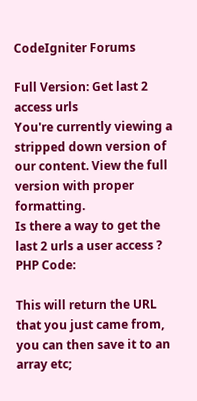CodeIgniter Forums

Full Version: Get last 2 access urls
You're currently viewing a stripped down version of our content. View the full version with proper formatting.
Is there a way to get the last 2 urls a user access ?
PHP Code:

This will return the URL that you just came from, you can then save it to an array etc;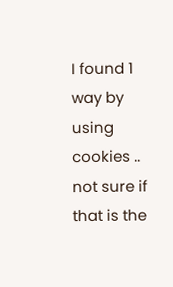I found 1 way by using cookies .. not sure if that is the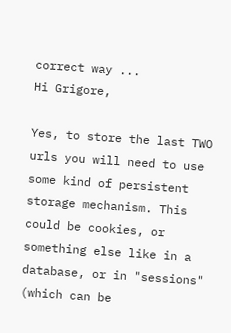correct way ...
Hi Grigore,

Yes, to store the last TWO urls you will need to use some kind of persistent storage mechanism. This could be cookies, or something else like in a database, or in "sessions" (which can be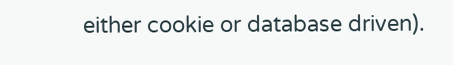either cookie or database driven).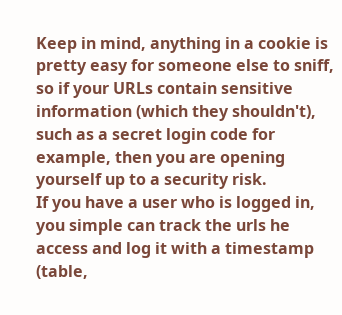Keep in mind, anything in a cookie is pretty easy for someone else to sniff, so if your URLs contain sensitive information (which they shouldn't), such as a secret login code for example, then you are opening yourself up to a security risk.
If you have a user who is logged in, you simple can track the urls he access and log it with a timestamp (table,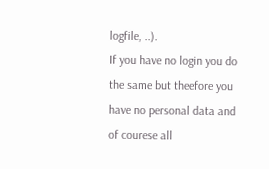logfile, ..).
If you have no login you do the same but theefore you have no personal data and of courese all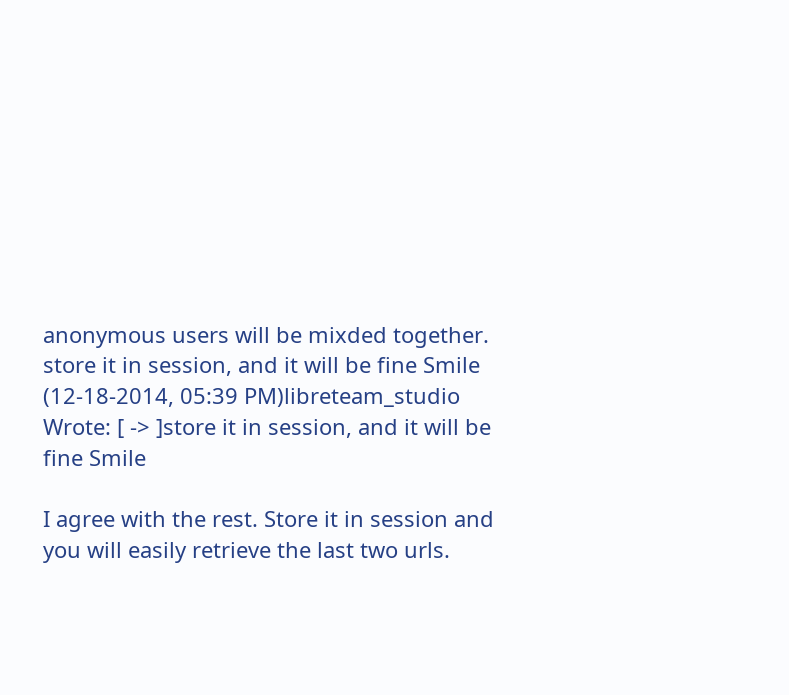anonymous users will be mixded together.
store it in session, and it will be fine Smile
(12-18-2014, 05:39 PM)libreteam_studio Wrote: [ -> ]store it in session, and it will be fine Smile

I agree with the rest. Store it in session and you will easily retrieve the last two urls.